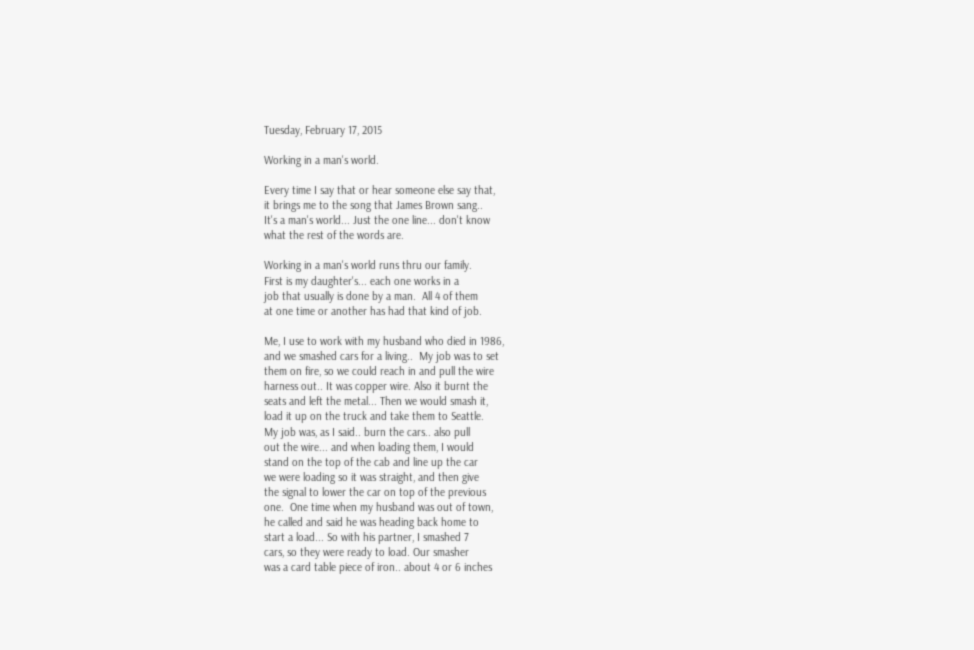Tuesday, February 17, 2015

Working in a man's world.

Every time I say that or hear someone else say that,
it brings me to the song that James Brown sang..
It's a man's world... Just the one line... don't know
what the rest of the words are.

Working in a man's world runs thru our family.
First is my daughter's... each one works in a
job that usually is done by a man.  All 4 of them
at one time or another has had that kind of job.

Me, I use to work with my husband who died in 1986,
and we smashed cars for a living..  My job was to set
them on fire, so we could reach in and pull the wire
harness out.. It was copper wire. Also it burnt the
seats and left the metal... Then we would smash it,
load it up on the truck and take them to Seattle.
My job was, as I said.. burn the cars.. also pull
out the wire... and when loading them, I would
stand on the top of the cab and line up the car
we were loading so it was straight, and then give
the signal to lower the car on top of the previous
one.  One time when my husband was out of town,
he called and said he was heading back home to
start a load... So with his partner, I smashed 7
cars, so they were ready to load. Our smasher
was a card table piece of iron.. about 4 or 6 inches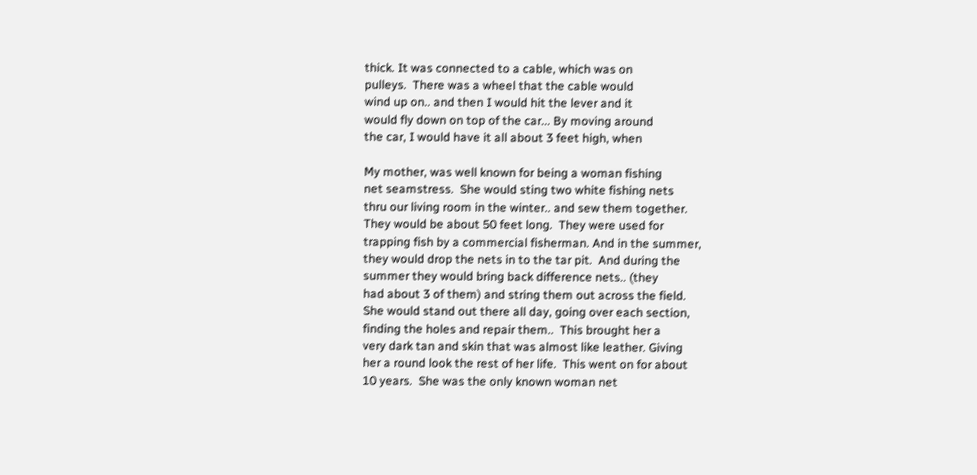thick. It was connected to a cable, which was on
pulleys.  There was a wheel that the cable would
wind up on.. and then I would hit the lever and it
would fly down on top of the car... By moving around
the car, I would have it all about 3 feet high, when

My mother, was well known for being a woman fishing
net seamstress.  She would sting two white fishing nets
thru our living room in the winter.. and sew them together.
They would be about 50 feet long.  They were used for
trapping fish by a commercial fisherman. And in the summer,
they would drop the nets in to the tar pit.  And during the
summer they would bring back difference nets.. (they
had about 3 of them) and string them out across the field.
She would stand out there all day, going over each section,
finding the holes and repair them..  This brought her a
very dark tan and skin that was almost like leather. Giving
her a round look the rest of her life.  This went on for about
10 years.  She was the only known woman net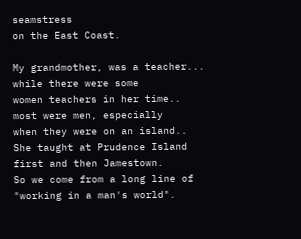seamstress
on the East Coast.

My grandmother, was a teacher... while there were some
women teachers in her time..  most were men, especially
when they were on an island.. She taught at Prudence Island
first and then Jamestown.
So we come from a long line of "working in a man's world".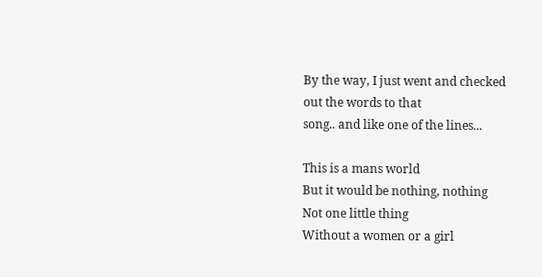By the way, I just went and checked out the words to that
song.. and like one of the lines...

This is a mans world
But it would be nothing, nothing
Not one little thing
Without a women or a girl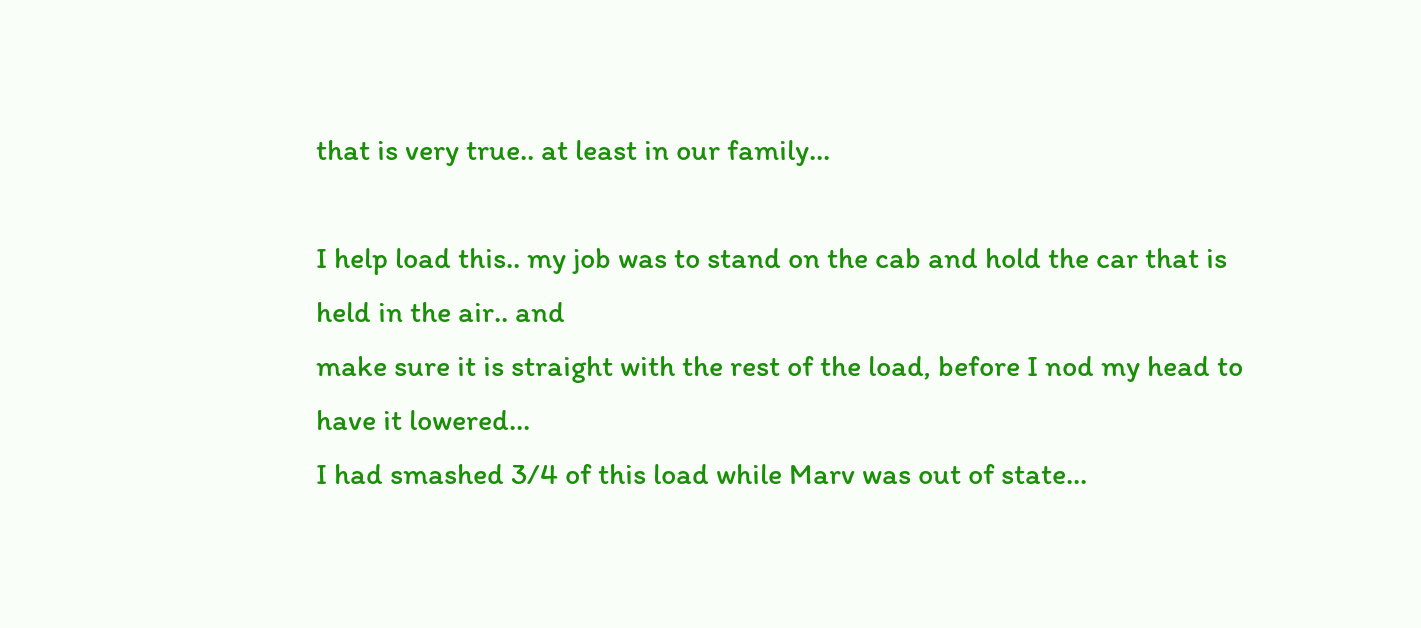that is very true.. at least in our family...

I help load this.. my job was to stand on the cab and hold the car that is held in the air.. and
make sure it is straight with the rest of the load, before I nod my head to have it lowered...
I had smashed 3/4 of this load while Marv was out of state...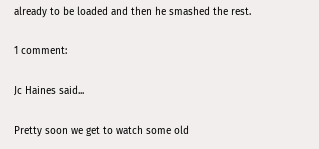already to be loaded and then he smashed the rest.

1 comment:

Jc Haines said...

Pretty soon we get to watch some old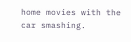home movies with the car smashing.